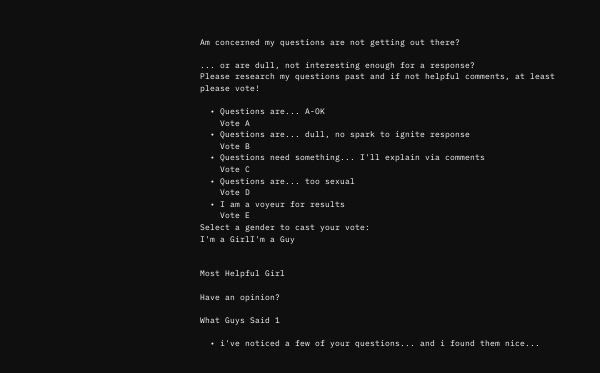Am concerned my questions are not getting out there?

... or are dull, not interesting enough for a response?
Please research my questions past and if not helpful comments, at least please vote!

  • Questions are... A-OK
    Vote A
  • Questions are... dull, no spark to ignite response
    Vote B
  • Questions need something... I'll explain via comments
    Vote C
  • Questions are... too sexual
    Vote D
  • I am a voyeur for results
    Vote E
Select a gender to cast your vote:
I'm a GirlI'm a Guy


Most Helpful Girl

Have an opinion?

What Guys Said 1

  • i've noticed a few of your questions... and i found them nice...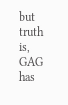but truth is, GAG has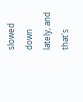slowed down lately, and that's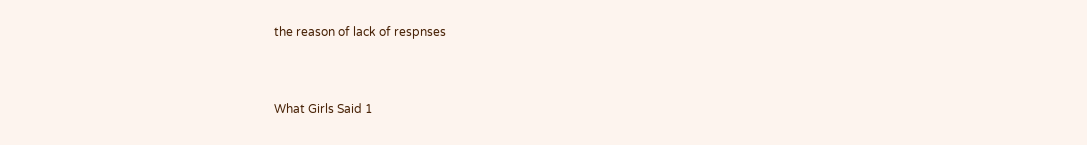the reason of lack of respnses


What Girls Said 1